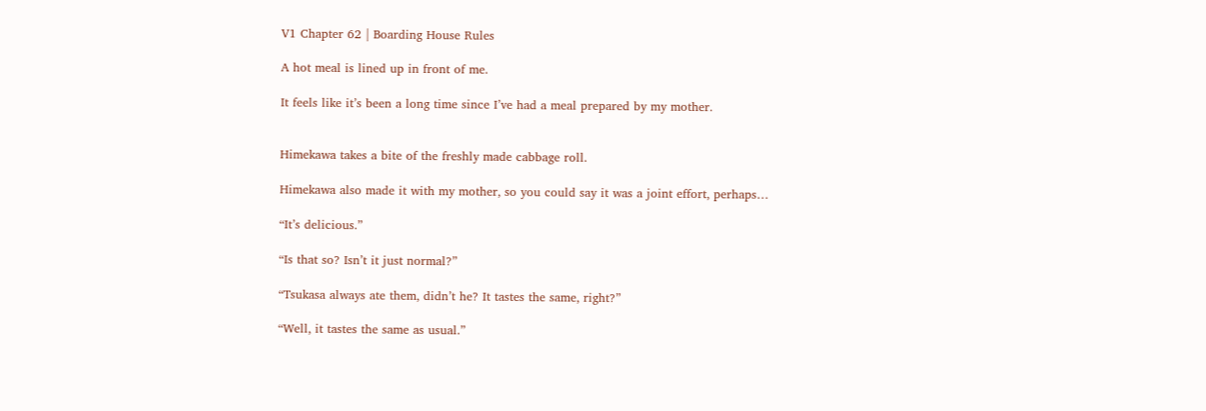V1 Chapter 62 | Boarding House Rules

A hot meal is lined up in front of me.

It feels like it’s been a long time since I’ve had a meal prepared by my mother.


Himekawa takes a bite of the freshly made cabbage roll.

Himekawa also made it with my mother, so you could say it was a joint effort, perhaps…

“It’s delicious.”

“Is that so? Isn’t it just normal?”

“Tsukasa always ate them, didn’t he? It tastes the same, right?”

“Well, it tastes the same as usual.”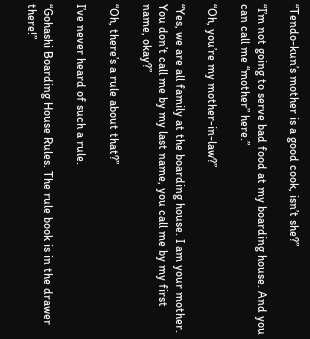“Tendo-kun’s mother is a good cook, isn’t she?”

“I’m not going to serve bad food at my boarding house. And you can call me “mother” here.”

“Oh, you’re my mother-in-law?”

“Yes, we are all family at the boarding house. I am your mother. You don’t call me by my last name, you call me by my first name, okay?”

“Oh, there’s a rule about that?”

I’ve never heard of such a rule.

“Gohashi Boarding House Rules. The rule book is in the drawer there!”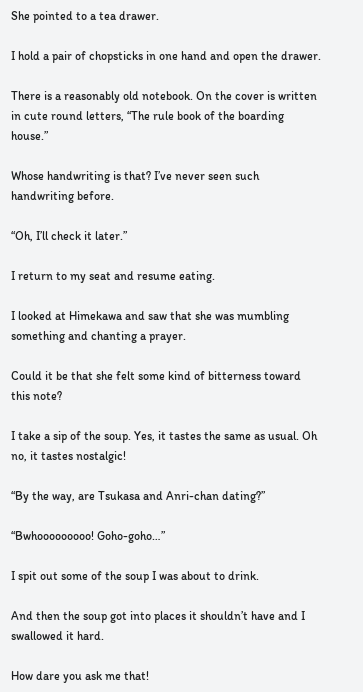She pointed to a tea drawer.

I hold a pair of chopsticks in one hand and open the drawer.

There is a reasonably old notebook. On the cover is written in cute round letters, “The rule book of the boarding house.”

Whose handwriting is that? I’ve never seen such handwriting before.

“Oh, I’ll check it later.”

I return to my seat and resume eating.

I looked at Himekawa and saw that she was mumbling something and chanting a prayer.

Could it be that she felt some kind of bitterness toward this note?

I take a sip of the soup. Yes, it tastes the same as usual. Oh no, it tastes nostalgic!

“By the way, are Tsukasa and Anri-chan dating?”

“Bwhooooooooo! Goho-goho…”

I spit out some of the soup I was about to drink.

And then the soup got into places it shouldn’t have and I swallowed it hard.

How dare you ask me that!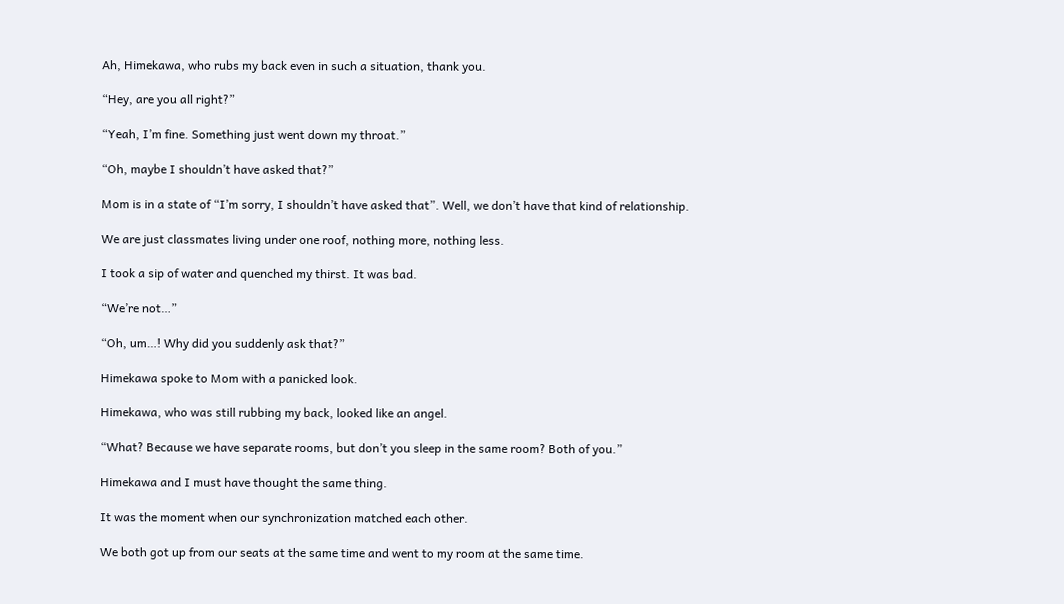Ah, Himekawa, who rubs my back even in such a situation, thank you.

“Hey, are you all right?”

“Yeah, I’m fine. Something just went down my throat.”

“Oh, maybe I shouldn’t have asked that?”

Mom is in a state of “I’m sorry, I shouldn’t have asked that”. Well, we don’t have that kind of relationship.

We are just classmates living under one roof, nothing more, nothing less.

I took a sip of water and quenched my thirst. It was bad.

“We’re not…”

“Oh, um…! Why did you suddenly ask that?”

Himekawa spoke to Mom with a panicked look.

Himekawa, who was still rubbing my back, looked like an angel.

“What? Because we have separate rooms, but don’t you sleep in the same room? Both of you.”

Himekawa and I must have thought the same thing.

It was the moment when our synchronization matched each other.

We both got up from our seats at the same time and went to my room at the same time.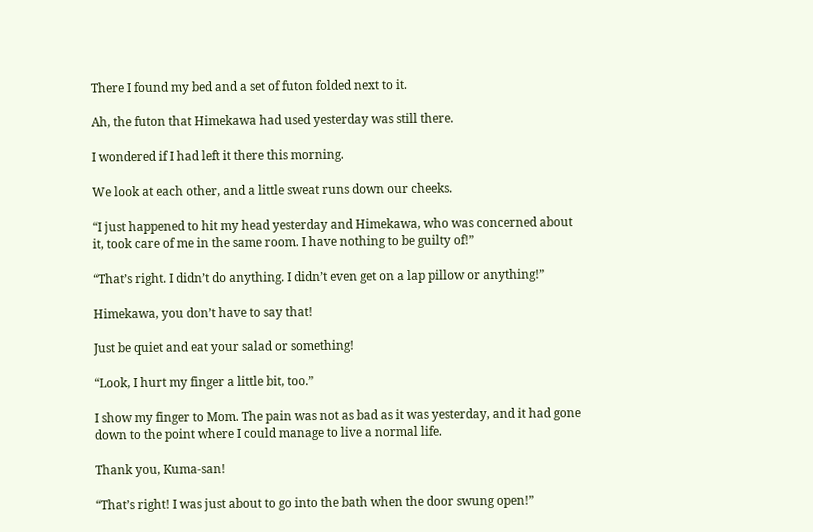There I found my bed and a set of futon folded next to it.

Ah, the futon that Himekawa had used yesterday was still there.

I wondered if I had left it there this morning.

We look at each other, and a little sweat runs down our cheeks.

“I just happened to hit my head yesterday and Himekawa, who was concerned about it, took care of me in the same room. I have nothing to be guilty of!”

“That’s right. I didn’t do anything. I didn’t even get on a lap pillow or anything!”

Himekawa, you don’t have to say that!

Just be quiet and eat your salad or something!

“Look, I hurt my finger a little bit, too.”

I show my finger to Mom. The pain was not as bad as it was yesterday, and it had gone down to the point where I could manage to live a normal life.

Thank you, Kuma-san!

“That’s right! I was just about to go into the bath when the door swung open!”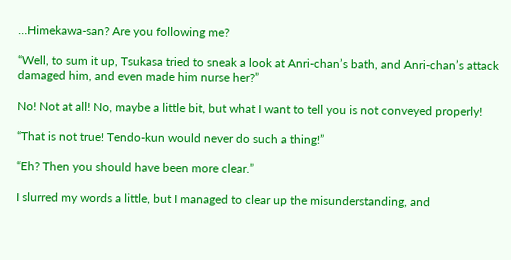…Himekawa-san? Are you following me?

“Well, to sum it up, Tsukasa tried to sneak a look at Anri-chan’s bath, and Anri-chan’s attack damaged him, and even made him nurse her?”

No! Not at all! No, maybe a little bit, but what I want to tell you is not conveyed properly!

“That is not true! Tendo-kun would never do such a thing!”

“Eh? Then you should have been more clear.”

I slurred my words a little, but I managed to clear up the misunderstanding, and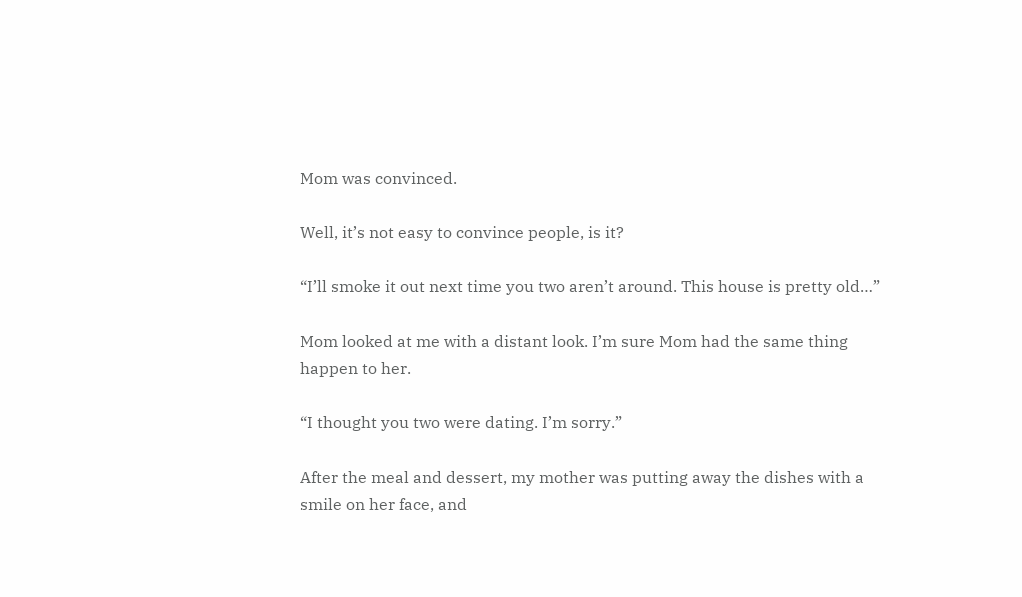Mom was convinced.

Well, it’s not easy to convince people, is it?

“I’ll smoke it out next time you two aren’t around. This house is pretty old…”

Mom looked at me with a distant look. I’m sure Mom had the same thing happen to her.

“I thought you two were dating. I’m sorry.”

After the meal and dessert, my mother was putting away the dishes with a smile on her face, and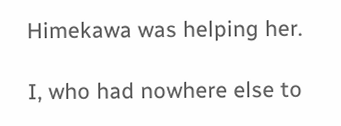Himekawa was helping her.

I, who had nowhere else to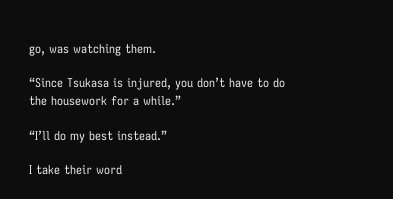go, was watching them.

“Since Tsukasa is injured, you don’t have to do the housework for a while.”

“I’ll do my best instead.”

I take their word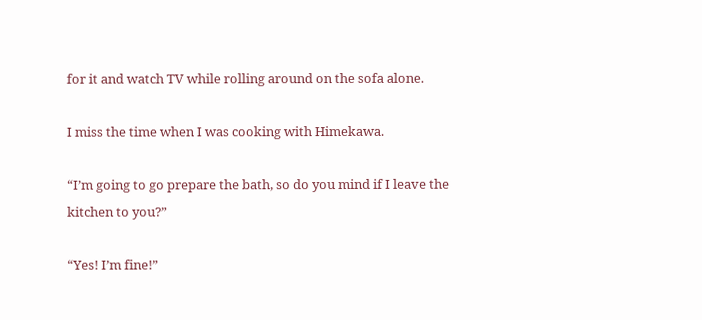for it and watch TV while rolling around on the sofa alone.

I miss the time when I was cooking with Himekawa.

“I’m going to go prepare the bath, so do you mind if I leave the kitchen to you?”

“Yes! I’m fine!”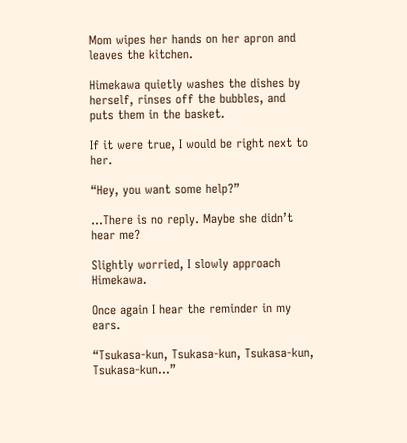Mom wipes her hands on her apron and leaves the kitchen.

Himekawa quietly washes the dishes by herself, rinses off the bubbles, and puts them in the basket.

If it were true, I would be right next to her.

“Hey, you want some help?”

…There is no reply. Maybe she didn’t hear me?

Slightly worried, I slowly approach Himekawa.

Once again I hear the reminder in my ears.

“Tsukasa-kun, Tsukasa-kun, Tsukasa-kun, Tsukasa-kun…”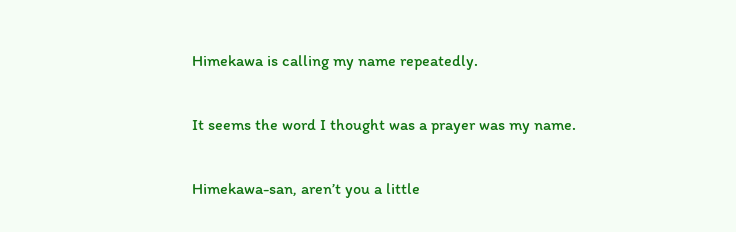Himekawa is calling my name repeatedly.

It seems the word I thought was a prayer was my name.

Himekawa-san, aren’t you a little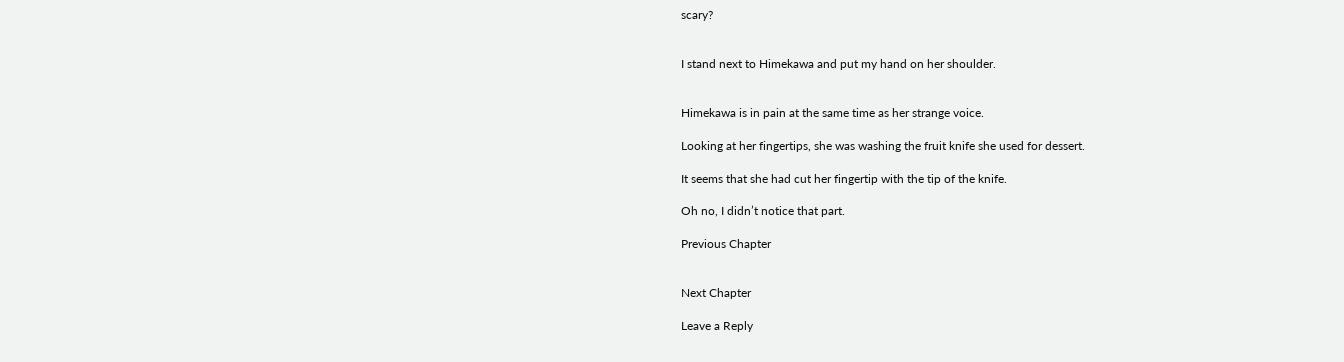scary?


I stand next to Himekawa and put my hand on her shoulder.


Himekawa is in pain at the same time as her strange voice.

Looking at her fingertips, she was washing the fruit knife she used for dessert.

It seems that she had cut her fingertip with the tip of the knife.

Oh no, I didn’t notice that part.

Previous Chapter


Next Chapter

Leave a Reply